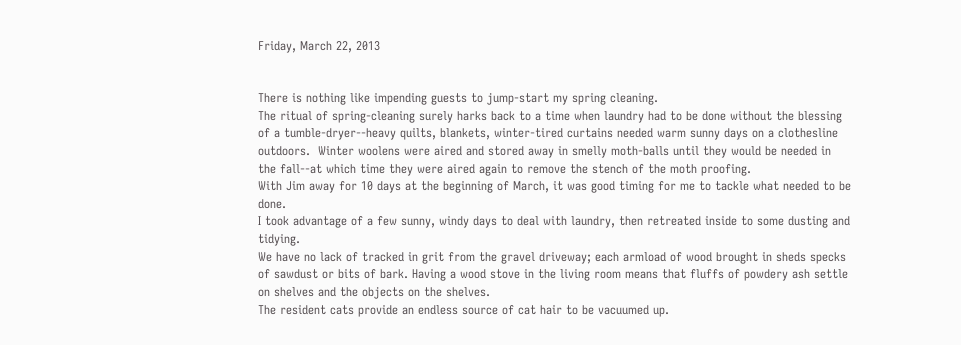Friday, March 22, 2013


There is nothing like impending guests to jump-start my spring cleaning.
The ritual of spring-cleaning surely harks back to a time when laundry had to be done without the blessing of a tumble-dryer--heavy quilts, blankets, winter-tired curtains needed warm sunny days on a clothesline outdoors.  Winter woolens were aired and stored away in smelly moth-balls until they would be needed in the fall--at which time they were aired again to remove the stench of the moth proofing.
With Jim away for 10 days at the beginning of March, it was good timing for me to tackle what needed to be done.
I took advantage of a few sunny, windy days to deal with laundry, then retreated inside to some dusting and tidying.
We have no lack of tracked in grit from the gravel driveway; each armload of wood brought in sheds specks of sawdust or bits of bark. Having a wood stove in the living room means that fluffs of powdery ash settle on shelves and the objects on the shelves.
The resident cats provide an endless source of cat hair to be vacuumed up.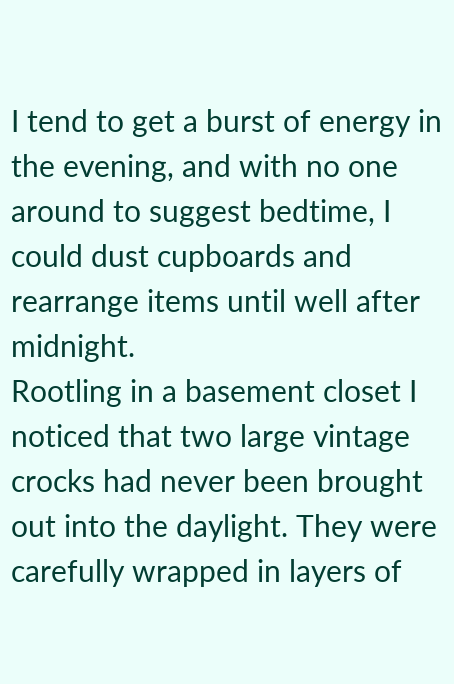I tend to get a burst of energy in the evening, and with no one around to suggest bedtime, I could dust cupboards and rearrange items until well after midnight.
Rootling in a basement closet I noticed that two large vintage crocks had never been brought out into the daylight. They were carefully wrapped in layers of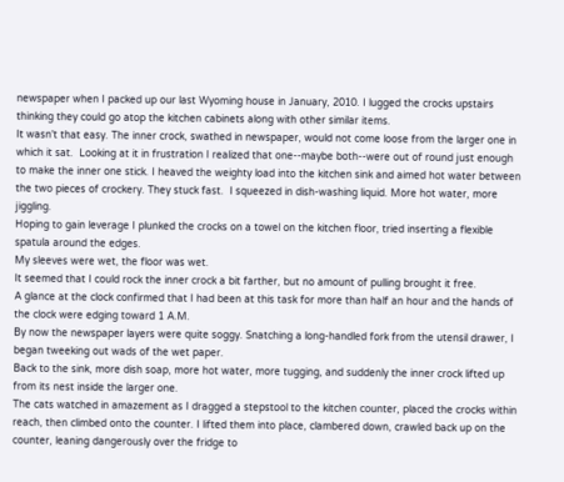newspaper when I packed up our last Wyoming house in January, 2010. I lugged the crocks upstairs thinking they could go atop the kitchen cabinets along with other similar items.
It wasn't that easy. The inner crock, swathed in newspaper, would not come loose from the larger one in which it sat.  Looking at it in frustration I realized that one--maybe both--were out of round just enough to make the inner one stick. I heaved the weighty load into the kitchen sink and aimed hot water between the two pieces of crockery. They stuck fast.  I squeezed in dish-washing liquid. More hot water, more jiggling.
Hoping to gain leverage I plunked the crocks on a towel on the kitchen floor, tried inserting a flexible spatula around the edges.
My sleeves were wet, the floor was wet.
It seemed that I could rock the inner crock a bit farther, but no amount of pulling brought it free.
A glance at the clock confirmed that I had been at this task for more than half an hour and the hands of the clock were edging toward 1 A.M.
By now the newspaper layers were quite soggy. Snatching a long-handled fork from the utensil drawer, I began tweeking out wads of the wet paper.
Back to the sink, more dish soap, more hot water, more tugging, and suddenly the inner crock lifted up from its nest inside the larger one.
The cats watched in amazement as I dragged a stepstool to the kitchen counter, placed the crocks within reach, then climbed onto the counter. I lifted them into place, clambered down, crawled back up on the counter, leaning dangerously over the fridge to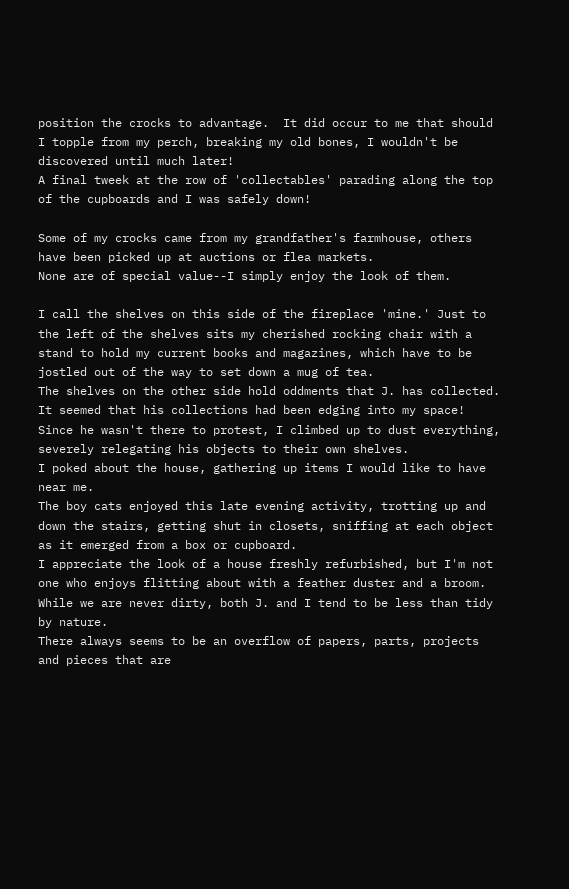position the crocks to advantage.  It did occur to me that should I topple from my perch, breaking my old bones, I wouldn't be discovered until much later!
A final tweek at the row of 'collectables' parading along the top of the cupboards and I was safely down!

Some of my crocks came from my grandfather's farmhouse, others have been picked up at auctions or flea markets.
None are of special value--I simply enjoy the look of them.

I call the shelves on this side of the fireplace 'mine.' Just to the left of the shelves sits my cherished rocking chair with a  stand to hold my current books and magazines, which have to be jostled out of the way to set down a mug of tea.
The shelves on the other side hold oddments that J. has collected.
It seemed that his collections had been edging into my space!
Since he wasn't there to protest, I climbed up to dust everything, severely relegating his objects to their own shelves.
I poked about the house, gathering up items I would like to have near me.
The boy cats enjoyed this late evening activity, trotting up and down the stairs, getting shut in closets, sniffing at each object as it emerged from a box or cupboard.
I appreciate the look of a house freshly refurbished, but I'm not one who enjoys flitting about with a feather duster and a broom.
While we are never dirty, both J. and I tend to be less than tidy by nature.
There always seems to be an overflow of papers, parts, projects and pieces that are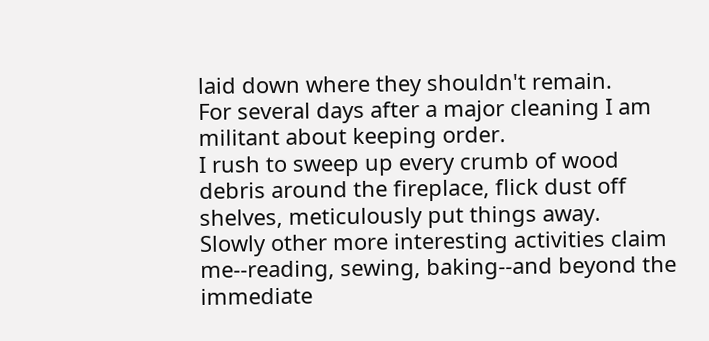laid down where they shouldn't remain.
For several days after a major cleaning I am militant about keeping order.
I rush to sweep up every crumb of wood debris around the fireplace, flick dust off shelves, meticulously put things away.
Slowly other more interesting activities claim me--reading, sewing, baking--and beyond the immediate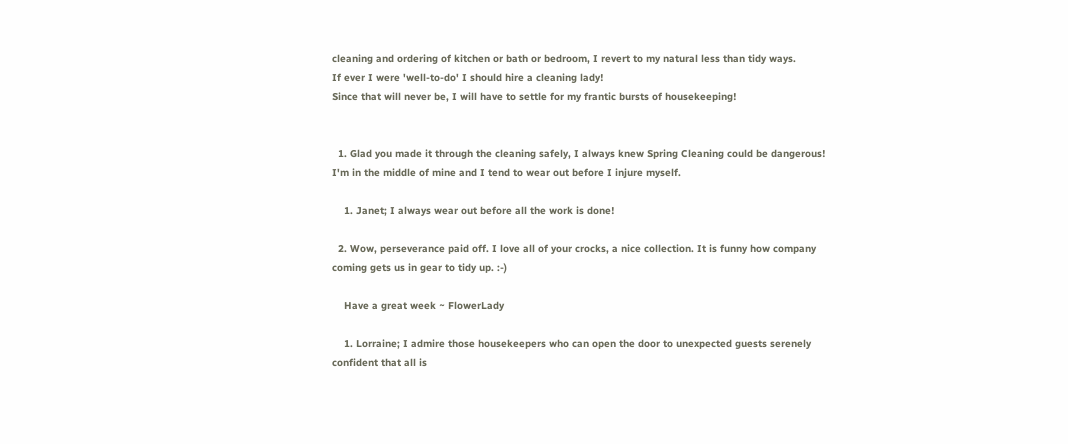cleaning and ordering of kitchen or bath or bedroom, I revert to my natural less than tidy ways.
If ever I were 'well-to-do' I should hire a cleaning lady!
Since that will never be, I will have to settle for my frantic bursts of housekeeping!


  1. Glad you made it through the cleaning safely, I always knew Spring Cleaning could be dangerous! I'm in the middle of mine and I tend to wear out before I injure myself.

    1. Janet; I always wear out before all the work is done!

  2. Wow, perseverance paid off. I love all of your crocks, a nice collection. It is funny how company coming gets us in gear to tidy up. :-)

    Have a great week ~ FlowerLady

    1. Lorraine; I admire those housekeepers who can open the door to unexpected guests serenely confident that all is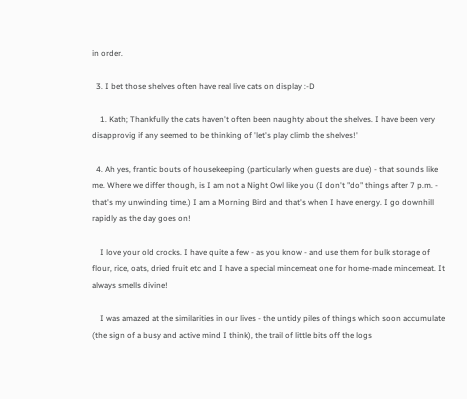in order.

  3. I bet those shelves often have real live cats on display :-D

    1. Kath; Thankfully the cats haven't often been naughty about the shelves. I have been very disapprovig if any seemed to be thinking of 'let's play climb the shelves!'

  4. Ah yes, frantic bouts of housekeeping (particularly when guests are due) - that sounds like me. Where we differ though, is I am not a Night Owl like you (I don't "do" things after 7 p.m. - that's my unwinding time.) I am a Morning Bird and that's when I have energy. I go downhill rapidly as the day goes on!

    I love your old crocks. I have quite a few - as you know - and use them for bulk storage of flour, rice, oats, dried fruit etc and I have a special mincemeat one for home-made mincemeat. It always smells divine!

    I was amazed at the similarities in our lives - the untidy piles of things which soon accumulate (the sign of a busy and active mind I think), the trail of little bits off the logs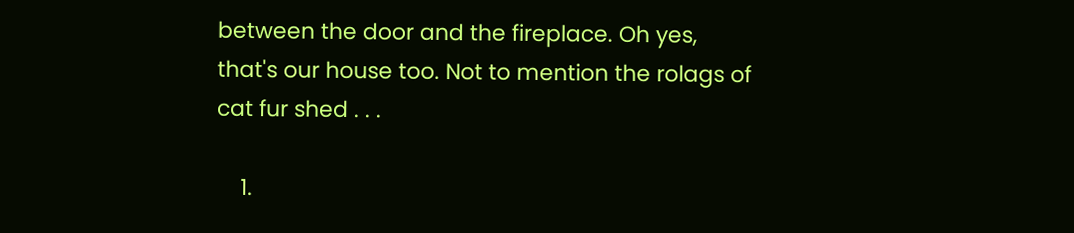between the door and the fireplace. Oh yes, that's our house too. Not to mention the rolags of cat fur shed . . .

    1.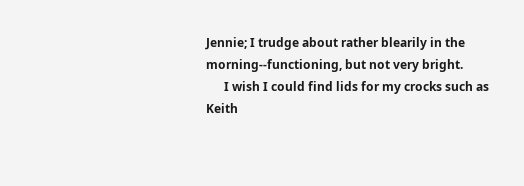Jennie; I trudge about rather blearily in the morning--functioning, but not very bright.
      I wish I could find lids for my crocks such as Keith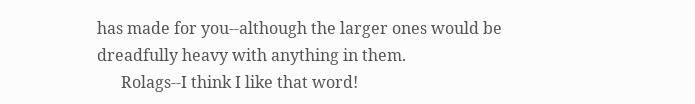has made for you--although the larger ones would be dreadfully heavy with anything in them.
      Rolags--I think I like that word!